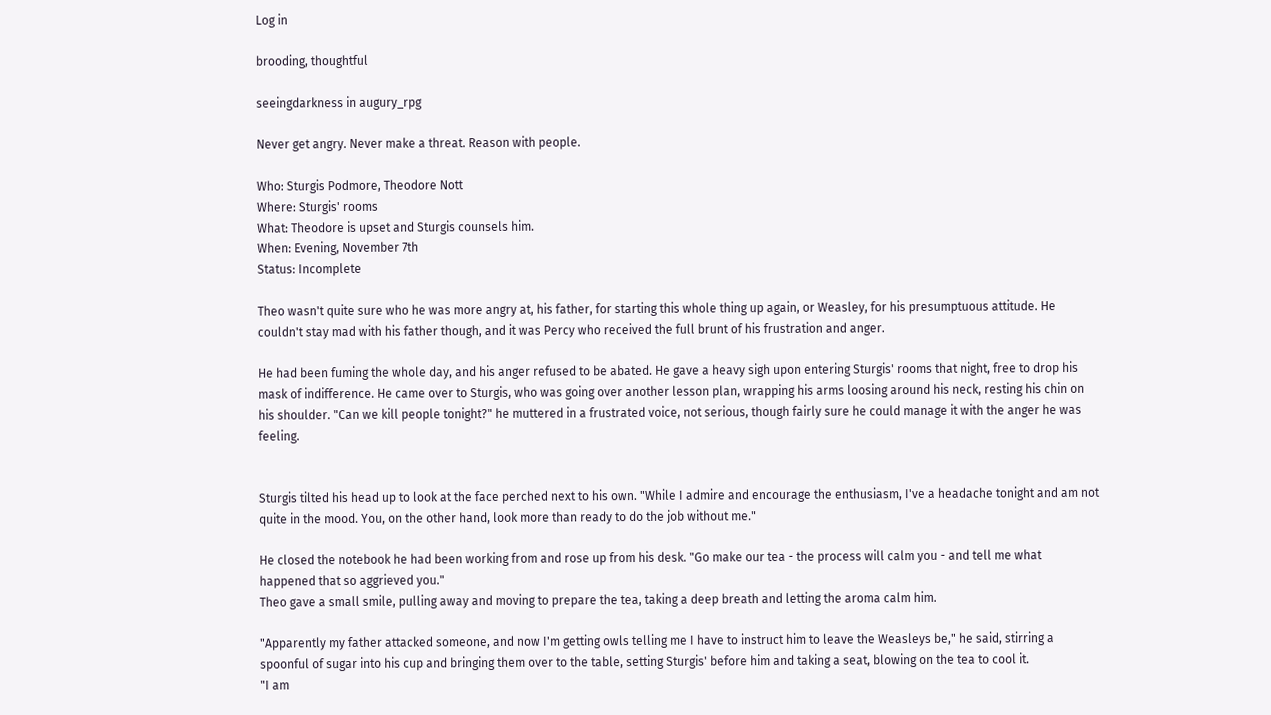Log in

brooding, thoughtful

seeingdarkness in augury_rpg

Never get angry. Never make a threat. Reason with people.

Who: Sturgis Podmore, Theodore Nott
Where: Sturgis' rooms
What: Theodore is upset and Sturgis counsels him.
When: Evening, November 7th
Status: Incomplete

Theo wasn't quite sure who he was more angry at, his father, for starting this whole thing up again, or Weasley, for his presumptuous attitude. He couldn't stay mad with his father though, and it was Percy who received the full brunt of his frustration and anger.

He had been fuming the whole day, and his anger refused to be abated. He gave a heavy sigh upon entering Sturgis' rooms that night, free to drop his mask of indifference. He came over to Sturgis, who was going over another lesson plan, wrapping his arms loosing around his neck, resting his chin on his shoulder. "Can we kill people tonight?" he muttered in a frustrated voice, not serious, though fairly sure he could manage it with the anger he was feeling.


Sturgis tilted his head up to look at the face perched next to his own. "While I admire and encourage the enthusiasm, I've a headache tonight and am not quite in the mood. You, on the other hand, look more than ready to do the job without me."

He closed the notebook he had been working from and rose up from his desk. "Go make our tea - the process will calm you - and tell me what happened that so aggrieved you."
Theo gave a small smile, pulling away and moving to prepare the tea, taking a deep breath and letting the aroma calm him.

"Apparently my father attacked someone, and now I'm getting owls telling me I have to instruct him to leave the Weasleys be," he said, stirring a spoonful of sugar into his cup and bringing them over to the table, setting Sturgis' before him and taking a seat, blowing on the tea to cool it.
"I am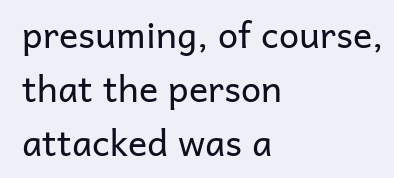presuming, of course, that the person attacked was a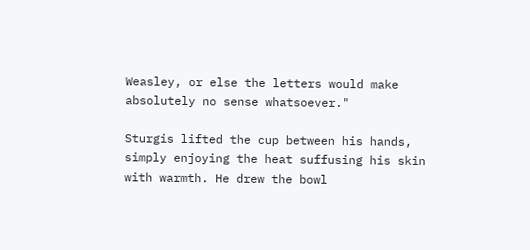Weasley, or else the letters would make absolutely no sense whatsoever."

Sturgis lifted the cup between his hands, simply enjoying the heat suffusing his skin with warmth. He drew the bowl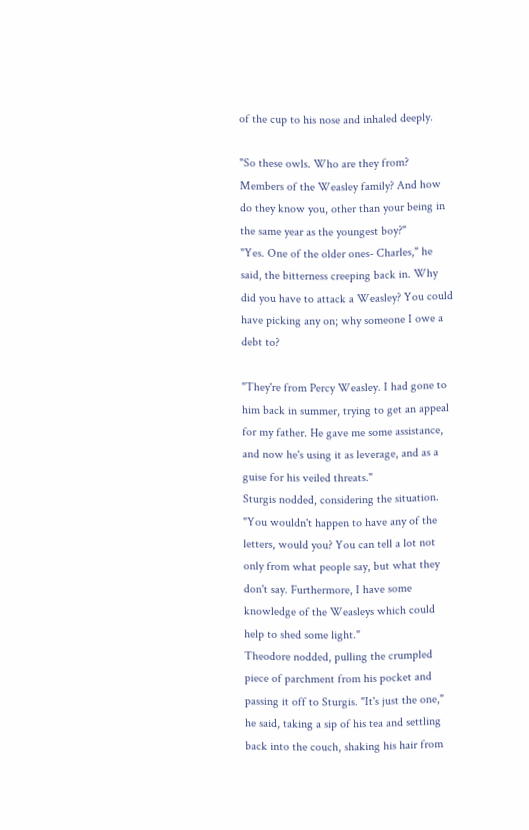of the cup to his nose and inhaled deeply.

"So these owls. Who are they from? Members of the Weasley family? And how do they know you, other than your being in the same year as the youngest boy?"
"Yes. One of the older ones- Charles," he said, the bitterness creeping back in. Why did you have to attack a Weasley? You could have picking any on; why someone I owe a debt to?

"They're from Percy Weasley. I had gone to him back in summer, trying to get an appeal for my father. He gave me some assistance, and now he's using it as leverage, and as a guise for his veiled threats."
Sturgis nodded, considering the situation. "You wouldn't happen to have any of the letters, would you? You can tell a lot not only from what people say, but what they don't say. Furthermore, I have some knowledge of the Weasleys which could help to shed some light."
Theodore nodded, pulling the crumpled piece of parchment from his pocket and passing it off to Sturgis. "It's just the one," he said, taking a sip of his tea and settling back into the couch, shaking his hair from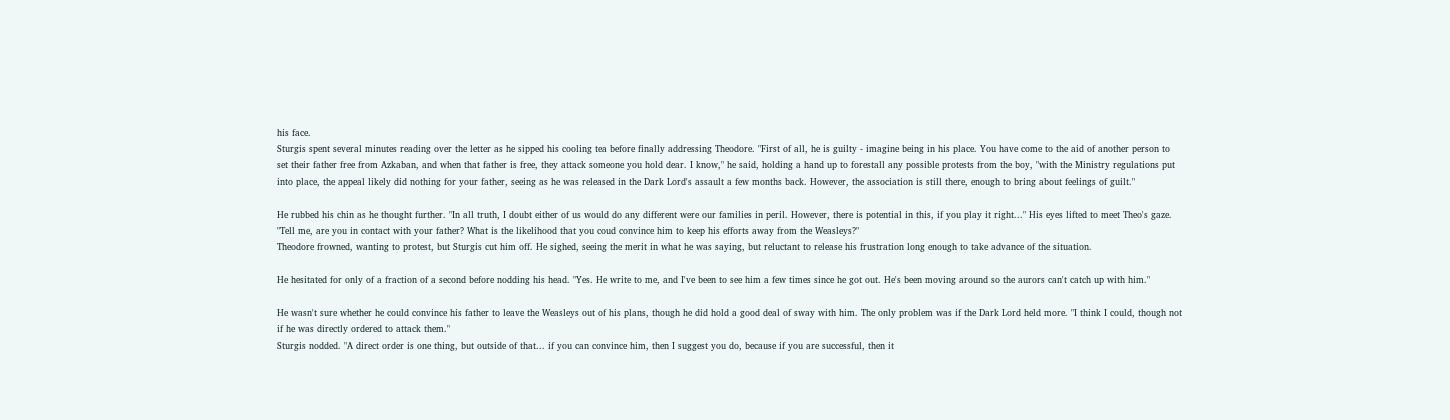his face.
Sturgis spent several minutes reading over the letter as he sipped his cooling tea before finally addressing Theodore. "First of all, he is guilty - imagine being in his place. You have come to the aid of another person to set their father free from Azkaban, and when that father is free, they attack someone you hold dear. I know," he said, holding a hand up to forestall any possible protests from the boy, "with the Ministry regulations put into place, the appeal likely did nothing for your father, seeing as he was released in the Dark Lord's assault a few months back. However, the association is still there, enough to bring about feelings of guilt."

He rubbed his chin as he thought further. "In all truth, I doubt either of us would do any different were our families in peril. However, there is potential in this, if you play it right..." His eyes lifted to meet Theo's gaze. "Tell me, are you in contact with your father? What is the likelihood that you coud convince him to keep his efforts away from the Weasleys?"
Theodore frowned, wanting to protest, but Sturgis cut him off. He sighed, seeing the merit in what he was saying, but reluctant to release his frustration long enough to take advance of the situation.

He hesitated for only of a fraction of a second before nodding his head. "Yes. He write to me, and I've been to see him a few times since he got out. He's been moving around so the aurors can't catch up with him."

He wasn't sure whether he could convince his father to leave the Weasleys out of his plans, though he did hold a good deal of sway with him. The only problem was if the Dark Lord held more. "I think I could, though not if he was directly ordered to attack them."
Sturgis nodded. "A direct order is one thing, but outside of that... if you can convince him, then I suggest you do, because if you are successful, then it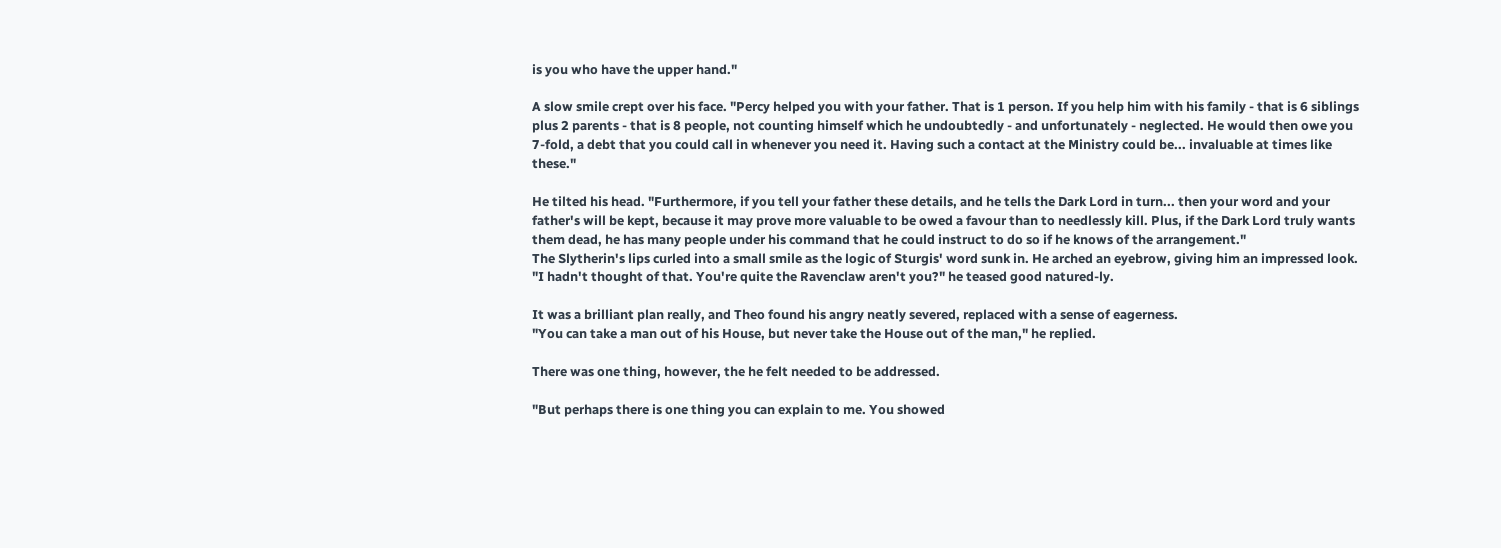is you who have the upper hand."

A slow smile crept over his face. "Percy helped you with your father. That is 1 person. If you help him with his family - that is 6 siblings plus 2 parents - that is 8 people, not counting himself which he undoubtedly - and unfortunately - neglected. He would then owe you 7-fold, a debt that you could call in whenever you need it. Having such a contact at the Ministry could be... invaluable at times like these."

He tilted his head. "Furthermore, if you tell your father these details, and he tells the Dark Lord in turn... then your word and your father's will be kept, because it may prove more valuable to be owed a favour than to needlessly kill. Plus, if the Dark Lord truly wants them dead, he has many people under his command that he could instruct to do so if he knows of the arrangement."
The Slytherin's lips curled into a small smile as the logic of Sturgis' word sunk in. He arched an eyebrow, giving him an impressed look. "I hadn't thought of that. You're quite the Ravenclaw aren't you?" he teased good natured-ly.

It was a brilliant plan really, and Theo found his angry neatly severed, replaced with a sense of eagerness.
"You can take a man out of his House, but never take the House out of the man," he replied.

There was one thing, however, the he felt needed to be addressed.

"But perhaps there is one thing you can explain to me. You showed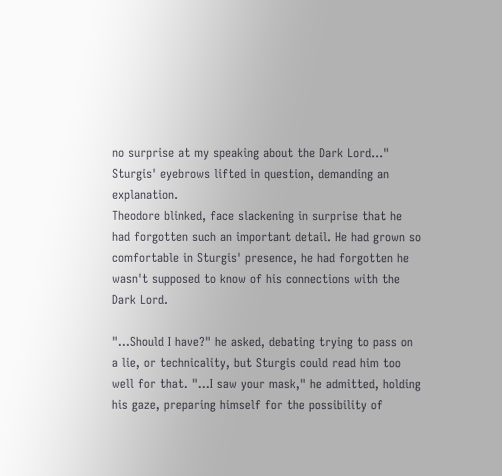no surprise at my speaking about the Dark Lord..." Sturgis' eyebrows lifted in question, demanding an explanation.
Theodore blinked, face slackening in surprise that he had forgotten such an important detail. He had grown so comfortable in Sturgis' presence, he had forgotten he wasn't supposed to know of his connections with the Dark Lord.

"...Should I have?" he asked, debating trying to pass on a lie, or technicality, but Sturgis could read him too well for that. "...I saw your mask," he admitted, holding his gaze, preparing himself for the possibility of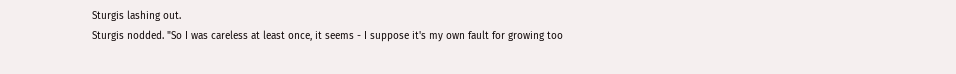Sturgis lashing out.
Sturgis nodded. "So I was careless at least once, it seems - I suppose it's my own fault for growing too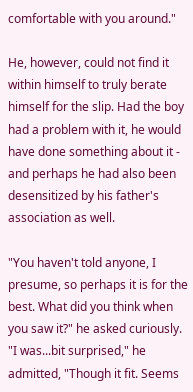comfortable with you around."

He, however, could not find it within himself to truly berate himself for the slip. Had the boy had a problem with it, he would have done something about it - and perhaps he had also been desensitized by his father's association as well.

"You haven't told anyone, I presume, so perhaps it is for the best. What did you think when you saw it?" he asked curiously.
"I was...bit surprised," he admitted, "Though it fit. Seems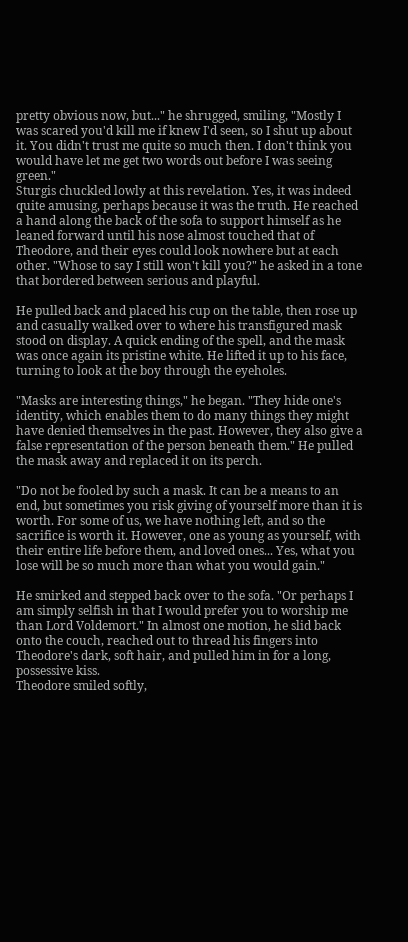pretty obvious now, but..." he shrugged, smiling, "Mostly I was scared you'd kill me if knew I'd seen, so I shut up about it. You didn't trust me quite so much then. I don't think you would have let me get two words out before I was seeing green."
Sturgis chuckled lowly at this revelation. Yes, it was indeed quite amusing, perhaps because it was the truth. He reached a hand along the back of the sofa to support himself as he leaned forward until his nose almost touched that of Theodore, and their eyes could look nowhere but at each other. "Whose to say I still won't kill you?" he asked in a tone that bordered between serious and playful.

He pulled back and placed his cup on the table, then rose up and casually walked over to where his transfigured mask stood on display. A quick ending of the spell, and the mask was once again its pristine white. He lifted it up to his face, turning to look at the boy through the eyeholes.

"Masks are interesting things," he began. "They hide one's identity, which enables them to do many things they might have denied themselves in the past. However, they also give a false representation of the person beneath them." He pulled the mask away and replaced it on its perch.

"Do not be fooled by such a mask. It can be a means to an end, but sometimes you risk giving of yourself more than it is worth. For some of us, we have nothing left, and so the sacrifice is worth it. However, one as young as yourself, with their entire life before them, and loved ones... Yes, what you lose will be so much more than what you would gain."

He smirked and stepped back over to the sofa. "Or perhaps I am simply selfish in that I would prefer you to worship me than Lord Voldemort." In almost one motion, he slid back onto the couch, reached out to thread his fingers into Theodore's dark, soft hair, and pulled him in for a long, possessive kiss.
Theodore smiled softly,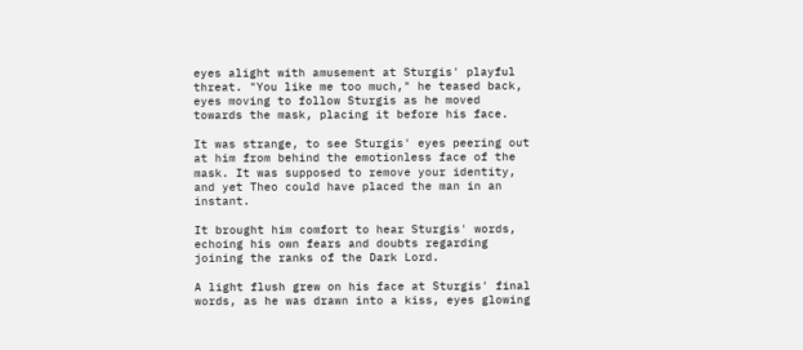eyes alight with amusement at Sturgis' playful threat. "You like me too much," he teased back, eyes moving to follow Sturgis as he moved towards the mask, placing it before his face.

It was strange, to see Sturgis' eyes peering out at him from behind the emotionless face of the mask. It was supposed to remove your identity, and yet Theo could have placed the man in an instant.

It brought him comfort to hear Sturgis' words, echoing his own fears and doubts regarding joining the ranks of the Dark Lord.

A light flush grew on his face at Sturgis' final words, as he was drawn into a kiss, eyes glowing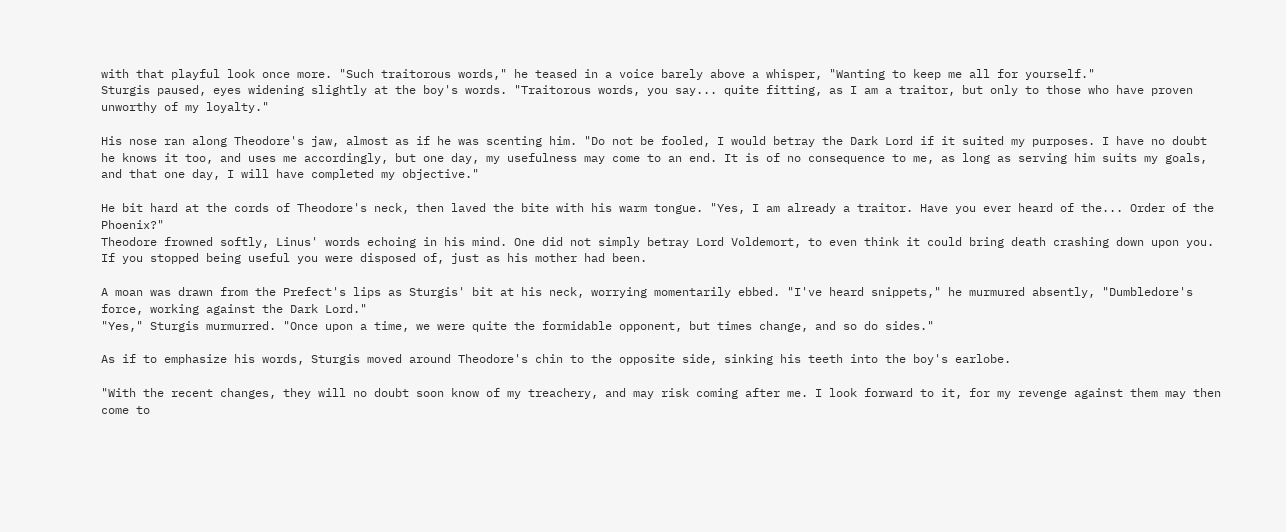with that playful look once more. "Such traitorous words," he teased in a voice barely above a whisper, "Wanting to keep me all for yourself."
Sturgis paused, eyes widening slightly at the boy's words. "Traitorous words, you say... quite fitting, as I am a traitor, but only to those who have proven unworthy of my loyalty."

His nose ran along Theodore's jaw, almost as if he was scenting him. "Do not be fooled, I would betray the Dark Lord if it suited my purposes. I have no doubt he knows it too, and uses me accordingly, but one day, my usefulness may come to an end. It is of no consequence to me, as long as serving him suits my goals, and that one day, I will have completed my objective."

He bit hard at the cords of Theodore's neck, then laved the bite with his warm tongue. "Yes, I am already a traitor. Have you ever heard of the... Order of the Phoenix?"
Theodore frowned softly, Linus' words echoing in his mind. One did not simply betray Lord Voldemort, to even think it could bring death crashing down upon you. If you stopped being useful you were disposed of, just as his mother had been.

A moan was drawn from the Prefect's lips as Sturgis' bit at his neck, worrying momentarily ebbed. "I've heard snippets," he murmured absently, "Dumbledore's force, working against the Dark Lord."
"Yes," Sturgis murmurred. "Once upon a time, we were quite the formidable opponent, but times change, and so do sides."

As if to emphasize his words, Sturgis moved around Theodore's chin to the opposite side, sinking his teeth into the boy's earlobe.

"With the recent changes, they will no doubt soon know of my treachery, and may risk coming after me. I look forward to it, for my revenge against them may then come to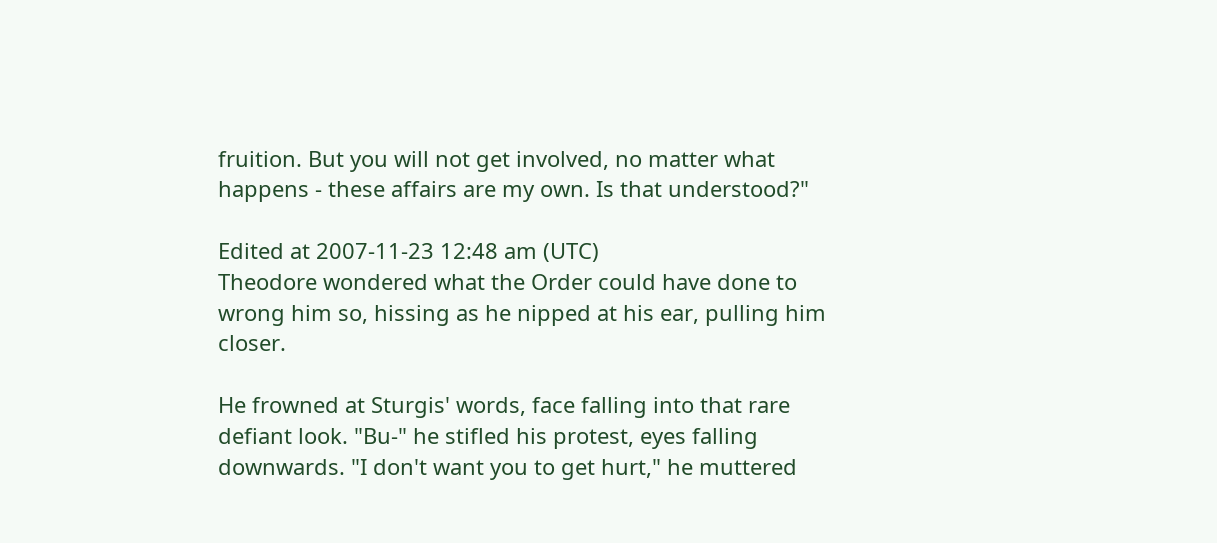fruition. But you will not get involved, no matter what happens - these affairs are my own. Is that understood?"

Edited at 2007-11-23 12:48 am (UTC)
Theodore wondered what the Order could have done to wrong him so, hissing as he nipped at his ear, pulling him closer.

He frowned at Sturgis' words, face falling into that rare defiant look. "Bu-" he stifled his protest, eyes falling downwards. "I don't want you to get hurt," he muttered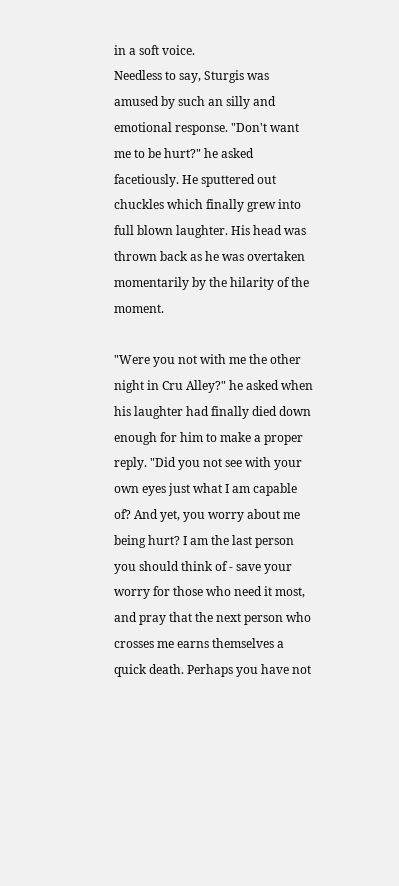in a soft voice.
Needless to say, Sturgis was amused by such an silly and emotional response. "Don't want me to be hurt?" he asked facetiously. He sputtered out chuckles which finally grew into full blown laughter. His head was thrown back as he was overtaken momentarily by the hilarity of the moment.

"Were you not with me the other night in Cru Alley?" he asked when his laughter had finally died down enough for him to make a proper reply. "Did you not see with your own eyes just what I am capable of? And yet, you worry about me being hurt? I am the last person you should think of - save your worry for those who need it most, and pray that the next person who crosses me earns themselves a quick death. Perhaps you have not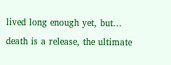lived long enough yet, but... death is a release, the ultimate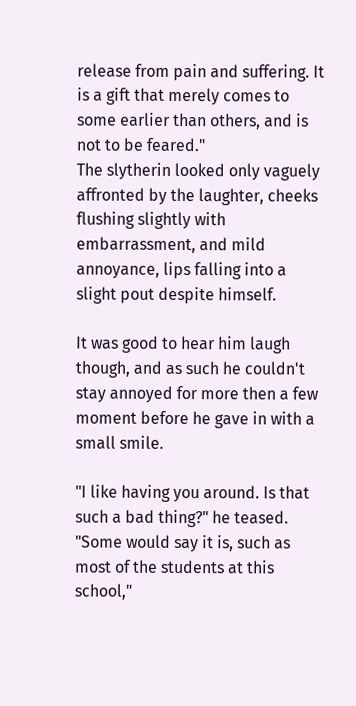release from pain and suffering. It is a gift that merely comes to some earlier than others, and is not to be feared."
The slytherin looked only vaguely affronted by the laughter, cheeks flushing slightly with embarrassment, and mild annoyance, lips falling into a slight pout despite himself.

It was good to hear him laugh though, and as such he couldn't stay annoyed for more then a few moment before he gave in with a small smile.

"I like having you around. Is that such a bad thing?" he teased.
"Some would say it is, such as most of the students at this school,"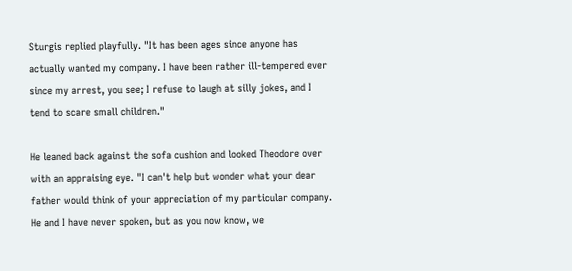Sturgis replied playfully. "It has been ages since anyone has actually wanted my company. I have been rather ill-tempered ever since my arrest, you see; I refuse to laugh at silly jokes, and I tend to scare small children."

He leaned back against the sofa cushion and looked Theodore over with an appraising eye. "I can't help but wonder what your dear father would think of your appreciation of my particular company. He and I have never spoken, but as you now know, we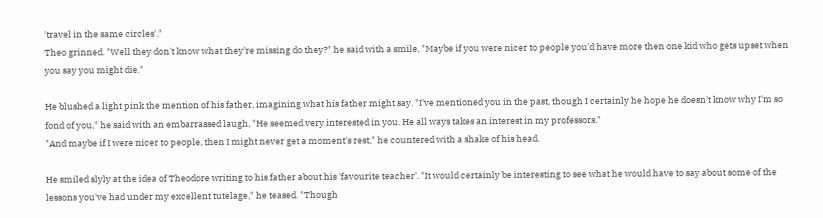'travel in the same circles'."
Theo grinned. "Well they don't know what they're missing do they?" he said with a smile, "Maybe if you were nicer to people you'd have more then one kid who gets upset when you say you might die."

He blushed a light pink the mention of his father, imagining what his father might say. "I've mentioned you in the past, though I certainly he hope he doesn't know why I'm so fond of you," he said with an embarrassed laugh, "He seemed very interested in you. He all ways takes an interest in my professors."
"And maybe if I were nicer to people, then I might never get a moment's rest," he countered with a shake of his head.

He smiled slyly at the idea of Theodore writing to his father about his 'favourite teacher'. "It would certainly be interesting to see what he would have to say about some of the lessons you've had under my excellent tutelage," he teased. "Though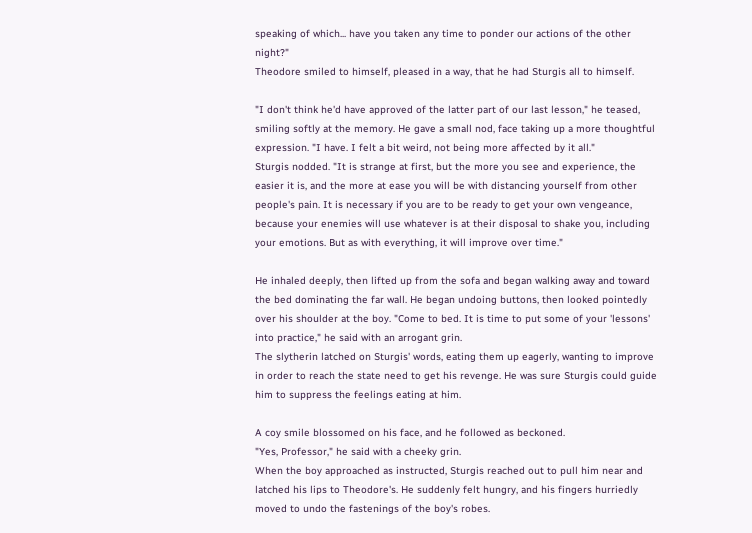speaking of which... have you taken any time to ponder our actions of the other night?"
Theodore smiled to himself, pleased in a way, that he had Sturgis all to himself.

"I don't think he'd have approved of the latter part of our last lesson," he teased, smiling softly at the memory. He gave a small nod, face taking up a more thoughtful expression. "I have. I felt a bit weird, not being more affected by it all."
Sturgis nodded. "It is strange at first, but the more you see and experience, the easier it is, and the more at ease you will be with distancing yourself from other people's pain. It is necessary if you are to be ready to get your own vengeance, because your enemies will use whatever is at their disposal to shake you, including your emotions. But as with everything, it will improve over time."

He inhaled deeply, then lifted up from the sofa and began walking away and toward the bed dominating the far wall. He began undoing buttons, then looked pointedly over his shoulder at the boy. "Come to bed. It is time to put some of your 'lessons' into practice," he said with an arrogant grin.
The slytherin latched on Sturgis' words, eating them up eagerly, wanting to improve in order to reach the state need to get his revenge. He was sure Sturgis could guide him to suppress the feelings eating at him.

A coy smile blossomed on his face, and he followed as beckoned.
"Yes, Professor," he said with a cheeky grin.
When the boy approached as instructed, Sturgis reached out to pull him near and latched his lips to Theodore's. He suddenly felt hungry, and his fingers hurriedly moved to undo the fastenings of the boy's robes.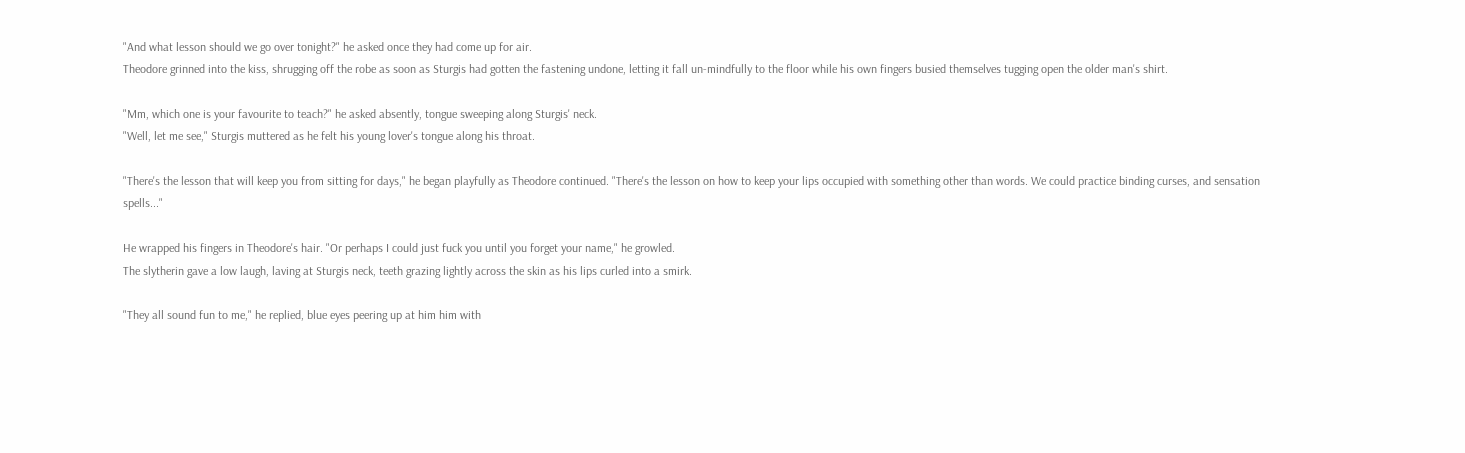"And what lesson should we go over tonight?" he asked once they had come up for air.
Theodore grinned into the kiss, shrugging off the robe as soon as Sturgis had gotten the fastening undone, letting it fall un-mindfully to the floor while his own fingers busied themselves tugging open the older man's shirt.

"Mm, which one is your favourite to teach?" he asked absently, tongue sweeping along Sturgis' neck.
"Well, let me see," Sturgis muttered as he felt his young lover's tongue along his throat.

"There's the lesson that will keep you from sitting for days," he began playfully as Theodore continued. "There's the lesson on how to keep your lips occupied with something other than words. We could practice binding curses, and sensation spells..."

He wrapped his fingers in Theodore's hair. "Or perhaps I could just fuck you until you forget your name," he growled.
The slytherin gave a low laugh, laving at Sturgis neck, teeth grazing lightly across the skin as his lips curled into a smirk.

"They all sound fun to me," he replied, blue eyes peering up at him him with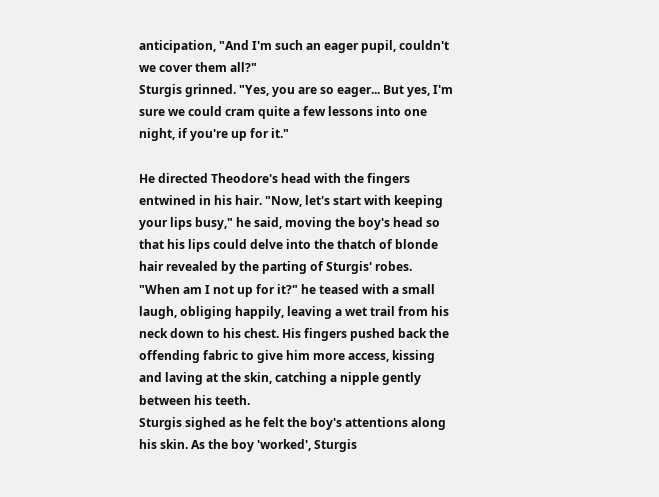anticipation, "And I'm such an eager pupil, couldn't we cover them all?"
Sturgis grinned. "Yes, you are so eager... But yes, I'm sure we could cram quite a few lessons into one night, if you're up for it."

He directed Theodore's head with the fingers entwined in his hair. "Now, let's start with keeping your lips busy," he said, moving the boy's head so that his lips could delve into the thatch of blonde hair revealed by the parting of Sturgis' robes.
"When am I not up for it?" he teased with a small laugh, obliging happily, leaving a wet trail from his neck down to his chest. His fingers pushed back the offending fabric to give him more access, kissing and laving at the skin, catching a nipple gently between his teeth.
Sturgis sighed as he felt the boy's attentions along his skin. As the boy 'worked', Sturgis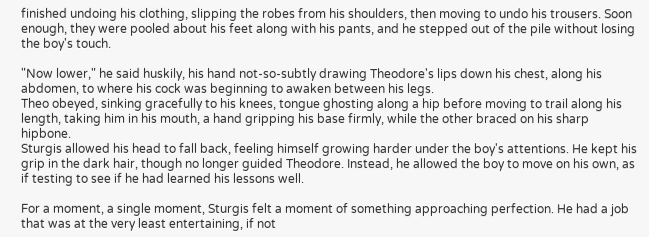finished undoing his clothing, slipping the robes from his shoulders, then moving to undo his trousers. Soon enough, they were pooled about his feet along with his pants, and he stepped out of the pile without losing the boy's touch.

"Now lower," he said huskily, his hand not-so-subtly drawing Theodore's lips down his chest, along his abdomen, to where his cock was beginning to awaken between his legs.
Theo obeyed, sinking gracefully to his knees, tongue ghosting along a hip before moving to trail along his length, taking him in his mouth, a hand gripping his base firmly, while the other braced on his sharp hipbone.
Sturgis allowed his head to fall back, feeling himself growing harder under the boy's attentions. He kept his grip in the dark hair, though no longer guided Theodore. Instead, he allowed the boy to move on his own, as if testing to see if he had learned his lessons well.

For a moment, a single moment, Sturgis felt a moment of something approaching perfection. He had a job that was at the very least entertaining, if not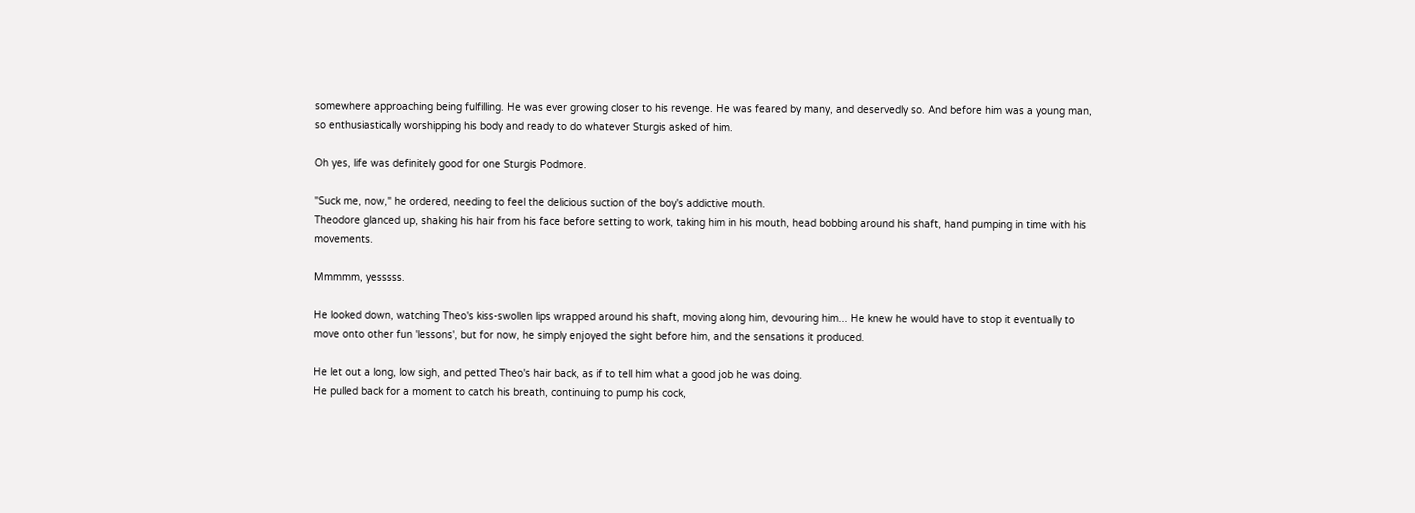somewhere approaching being fulfilling. He was ever growing closer to his revenge. He was feared by many, and deservedly so. And before him was a young man, so enthusiastically worshipping his body and ready to do whatever Sturgis asked of him.

Oh yes, life was definitely good for one Sturgis Podmore.

"Suck me, now," he ordered, needing to feel the delicious suction of the boy's addictive mouth.
Theodore glanced up, shaking his hair from his face before setting to work, taking him in his mouth, head bobbing around his shaft, hand pumping in time with his movements.

Mmmmm, yesssss.

He looked down, watching Theo's kiss-swollen lips wrapped around his shaft, moving along him, devouring him... He knew he would have to stop it eventually to move onto other fun 'lessons', but for now, he simply enjoyed the sight before him, and the sensations it produced.

He let out a long, low sigh, and petted Theo's hair back, as if to tell him what a good job he was doing.
He pulled back for a moment to catch his breath, continuing to pump his cock,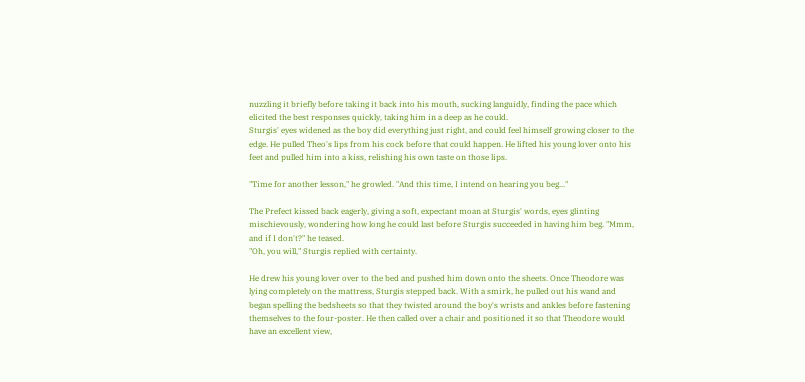nuzzling it briefly before taking it back into his mouth, sucking languidly, finding the pace which elicited the best responses quickly, taking him in a deep as he could.
Sturgis' eyes widened as the boy did everything just right, and could feel himself growing closer to the edge. He pulled Theo's lips from his cock before that could happen. He lifted his young lover onto his feet and pulled him into a kiss, relishing his own taste on those lips.

"Time for another lesson," he growled. "And this time, I intend on hearing you beg..."

The Prefect kissed back eagerly, giving a soft, expectant moan at Sturgis' words, eyes glinting mischievously, wondering how long he could last before Sturgis succeeded in having him beg. "Mmm, and if I don't?" he teased.
"Oh, you will," Sturgis replied with certainty.

He drew his young lover over to the bed and pushed him down onto the sheets. Once Theodore was lying completely on the mattress, Sturgis stepped back. With a smirk, he pulled out his wand and began spelling the bedsheets so that they twisted around the boy's wrists and ankles before fastening themselves to the four-poster. He then called over a chair and positioned it so that Theodore would have an excellent view,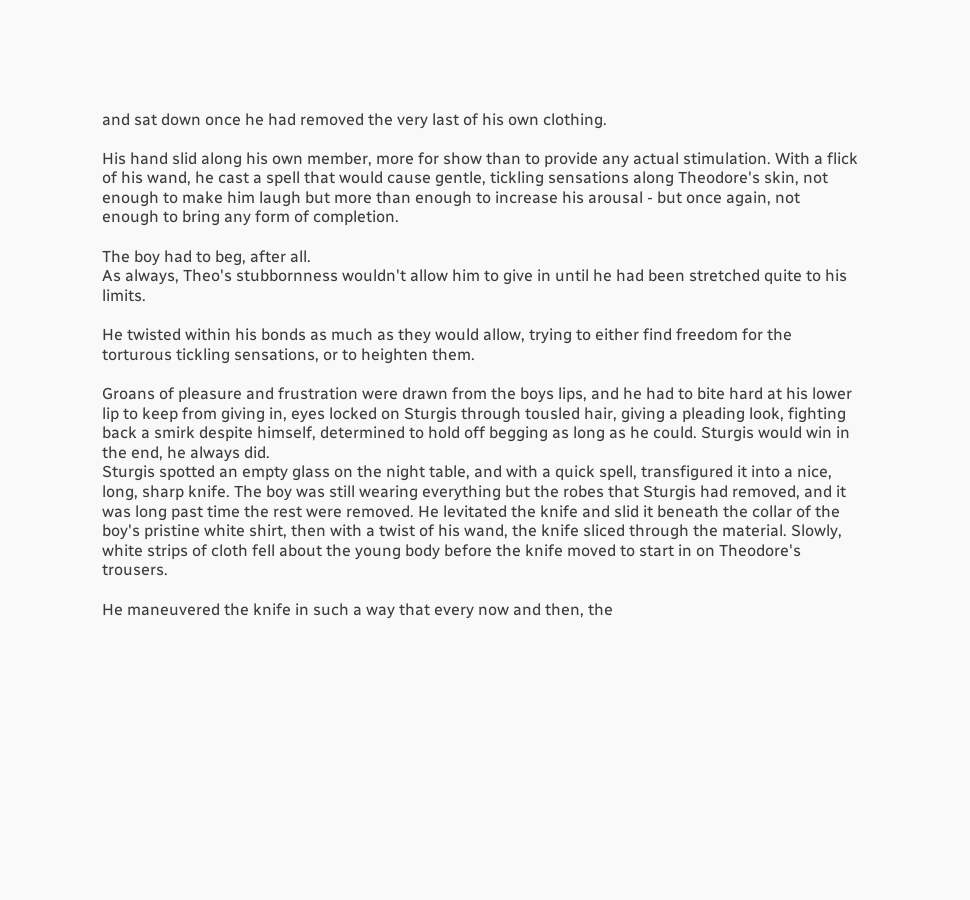and sat down once he had removed the very last of his own clothing.

His hand slid along his own member, more for show than to provide any actual stimulation. With a flick of his wand, he cast a spell that would cause gentle, tickling sensations along Theodore's skin, not enough to make him laugh but more than enough to increase his arousal - but once again, not enough to bring any form of completion.

The boy had to beg, after all.
As always, Theo's stubbornness wouldn't allow him to give in until he had been stretched quite to his limits.

He twisted within his bonds as much as they would allow, trying to either find freedom for the torturous tickling sensations, or to heighten them.

Groans of pleasure and frustration were drawn from the boys lips, and he had to bite hard at his lower lip to keep from giving in, eyes locked on Sturgis through tousled hair, giving a pleading look, fighting back a smirk despite himself, determined to hold off begging as long as he could. Sturgis would win in the end, he always did.
Sturgis spotted an empty glass on the night table, and with a quick spell, transfigured it into a nice, long, sharp knife. The boy was still wearing everything but the robes that Sturgis had removed, and it was long past time the rest were removed. He levitated the knife and slid it beneath the collar of the boy's pristine white shirt, then with a twist of his wand, the knife sliced through the material. Slowly, white strips of cloth fell about the young body before the knife moved to start in on Theodore's trousers.

He maneuvered the knife in such a way that every now and then, the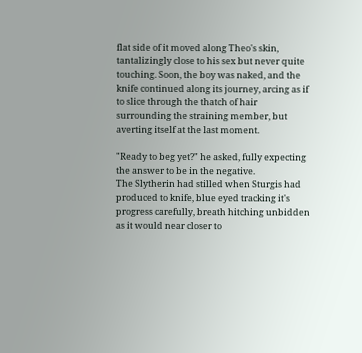flat side of it moved along Theo's skin, tantalizingly close to his sex but never quite touching. Soon, the boy was naked, and the knife continued along its journey, arcing as if to slice through the thatch of hair surrounding the straining member, but averting itself at the last moment.

"Ready to beg yet?" he asked, fully expecting the answer to be in the negative.
The Slytherin had stilled when Sturgis had produced to knife, blue eyed tracking it's progress carefully, breath hitching unbidden as it would near closer to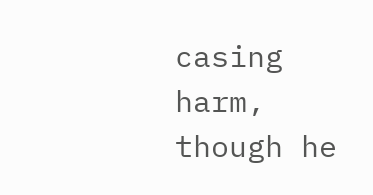casing harm, though he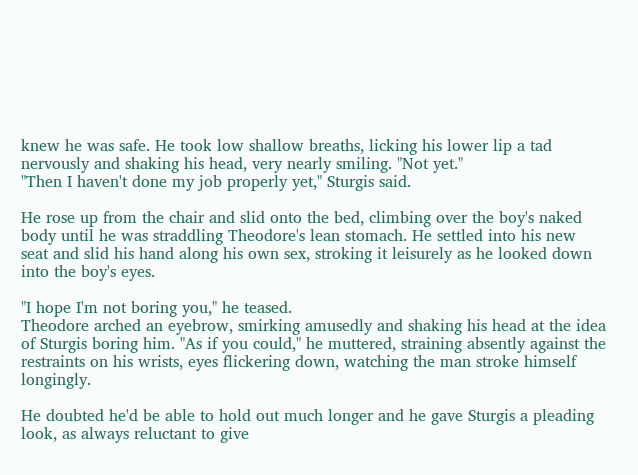knew he was safe. He took low shallow breaths, licking his lower lip a tad nervously and shaking his head, very nearly smiling. "Not yet."
"Then I haven't done my job properly yet," Sturgis said.

He rose up from the chair and slid onto the bed, climbing over the boy's naked body until he was straddling Theodore's lean stomach. He settled into his new seat and slid his hand along his own sex, stroking it leisurely as he looked down into the boy's eyes.

"I hope I'm not boring you," he teased.
Theodore arched an eyebrow, smirking amusedly and shaking his head at the idea of Sturgis boring him. "As if you could," he muttered, straining absently against the restraints on his wrists, eyes flickering down, watching the man stroke himself longingly.

He doubted he'd be able to hold out much longer and he gave Sturgis a pleading look, as always reluctant to give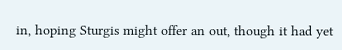in, hoping Sturgis might offer an out, though it had yet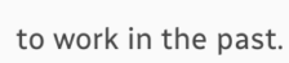to work in the past.